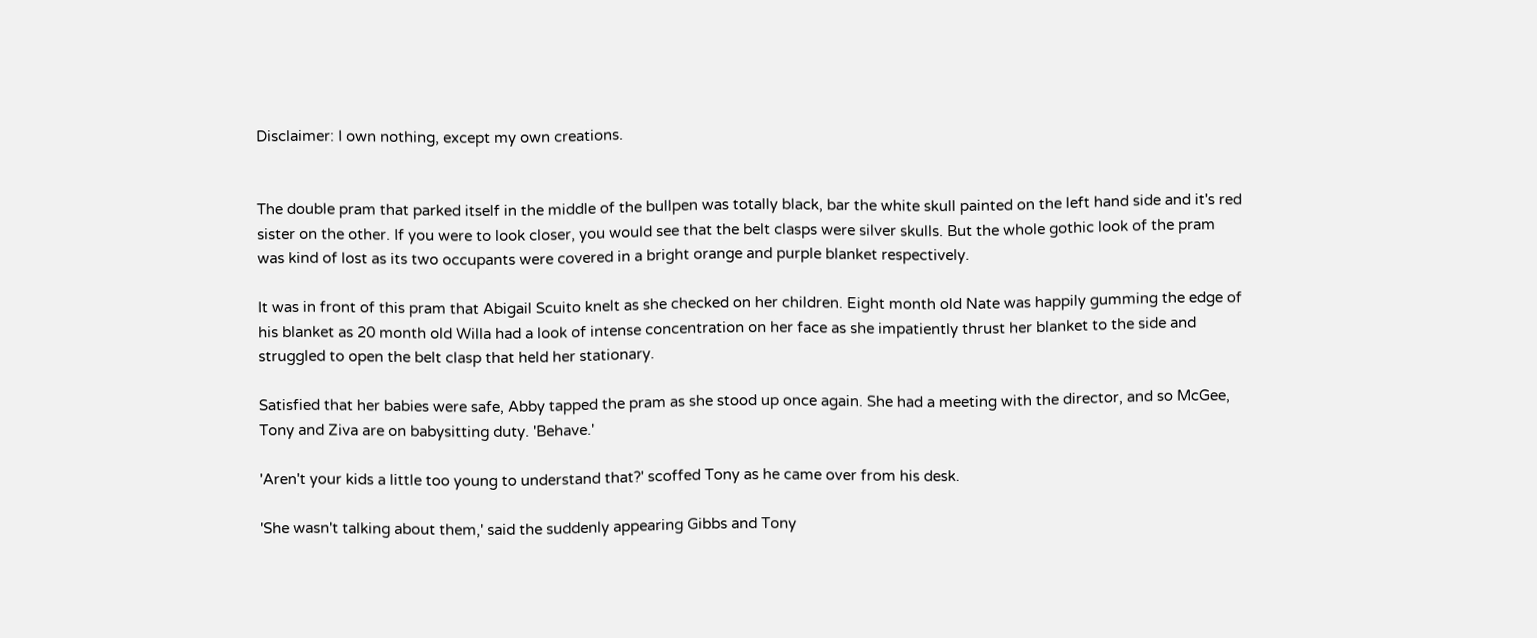Disclaimer: I own nothing, except my own creations.


The double pram that parked itself in the middle of the bullpen was totally black, bar the white skull painted on the left hand side and it's red sister on the other. If you were to look closer, you would see that the belt clasps were silver skulls. But the whole gothic look of the pram was kind of lost as its two occupants were covered in a bright orange and purple blanket respectively.

It was in front of this pram that Abigail Scuito knelt as she checked on her children. Eight month old Nate was happily gumming the edge of his blanket as 20 month old Willa had a look of intense concentration on her face as she impatiently thrust her blanket to the side and struggled to open the belt clasp that held her stationary.

Satisfied that her babies were safe, Abby tapped the pram as she stood up once again. She had a meeting with the director, and so McGee, Tony and Ziva are on babysitting duty. 'Behave.'

'Aren't your kids a little too young to understand that?' scoffed Tony as he came over from his desk.

'She wasn't talking about them,' said the suddenly appearing Gibbs and Tony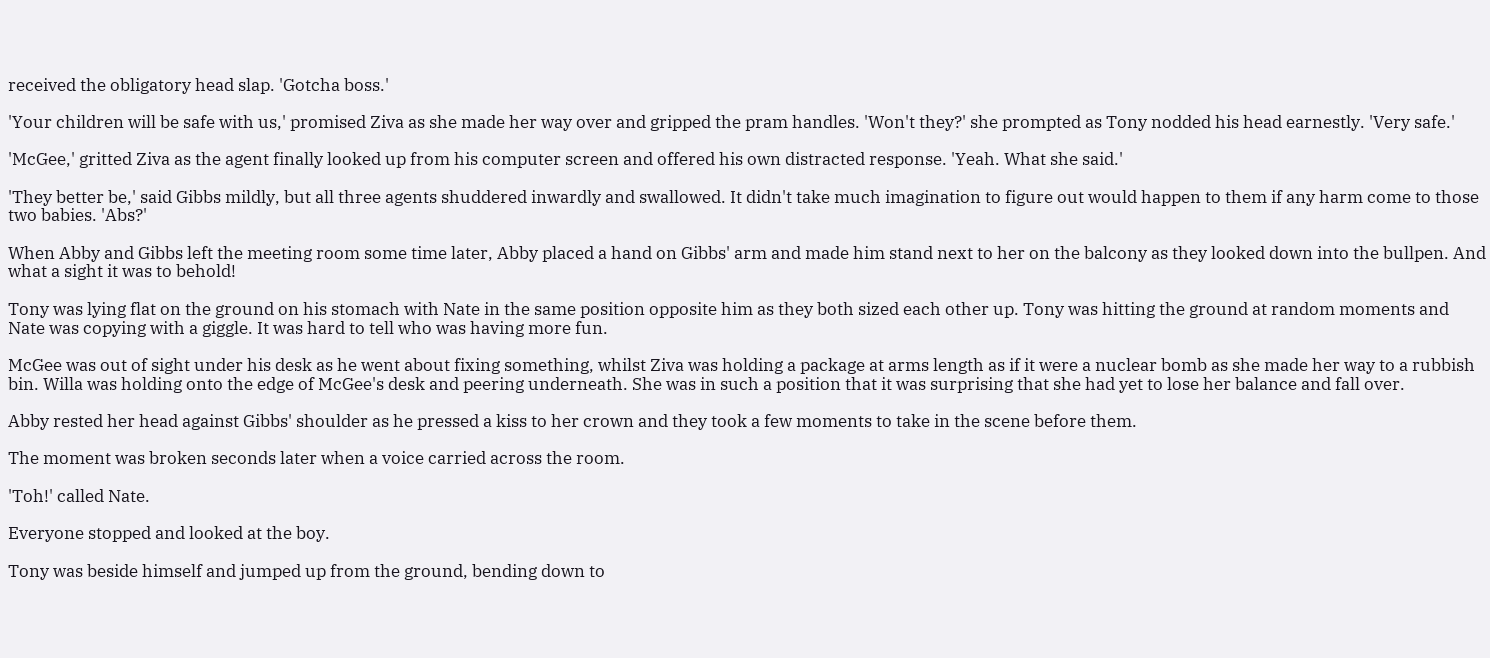received the obligatory head slap. 'Gotcha boss.'

'Your children will be safe with us,' promised Ziva as she made her way over and gripped the pram handles. 'Won't they?' she prompted as Tony nodded his head earnestly. 'Very safe.'

'McGee,' gritted Ziva as the agent finally looked up from his computer screen and offered his own distracted response. 'Yeah. What she said.'

'They better be,' said Gibbs mildly, but all three agents shuddered inwardly and swallowed. It didn't take much imagination to figure out would happen to them if any harm come to those two babies. 'Abs?'

When Abby and Gibbs left the meeting room some time later, Abby placed a hand on Gibbs' arm and made him stand next to her on the balcony as they looked down into the bullpen. And what a sight it was to behold!

Tony was lying flat on the ground on his stomach with Nate in the same position opposite him as they both sized each other up. Tony was hitting the ground at random moments and Nate was copying with a giggle. It was hard to tell who was having more fun.

McGee was out of sight under his desk as he went about fixing something, whilst Ziva was holding a package at arms length as if it were a nuclear bomb as she made her way to a rubbish bin. Willa was holding onto the edge of McGee's desk and peering underneath. She was in such a position that it was surprising that she had yet to lose her balance and fall over.

Abby rested her head against Gibbs' shoulder as he pressed a kiss to her crown and they took a few moments to take in the scene before them.

The moment was broken seconds later when a voice carried across the room.

'Toh!' called Nate.

Everyone stopped and looked at the boy.

Tony was beside himself and jumped up from the ground, bending down to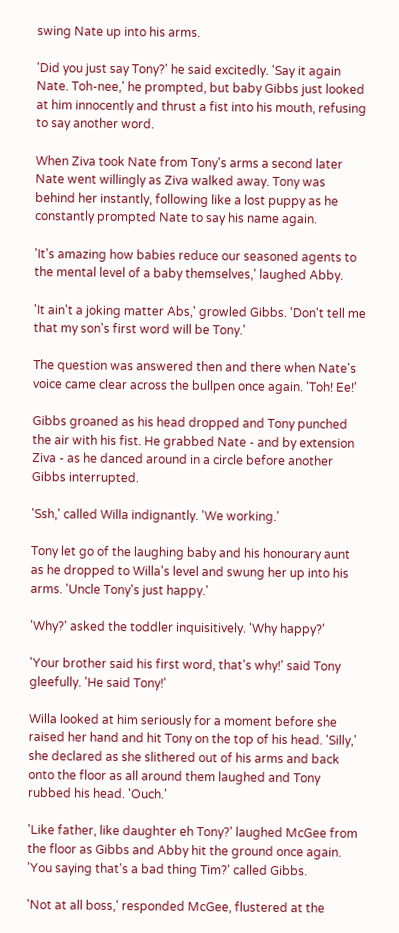swing Nate up into his arms.

'Did you just say Tony?' he said excitedly. 'Say it again Nate. Toh-nee,' he prompted, but baby Gibbs just looked at him innocently and thrust a fist into his mouth, refusing to say another word.

When Ziva took Nate from Tony's arms a second later Nate went willingly as Ziva walked away. Tony was behind her instantly, following like a lost puppy as he constantly prompted Nate to say his name again.

'It's amazing how babies reduce our seasoned agents to the mental level of a baby themselves,' laughed Abby.

'It ain't a joking matter Abs,' growled Gibbs. 'Don't tell me that my son's first word will be Tony.'

The question was answered then and there when Nate's voice came clear across the bullpen once again. 'Toh! Ee!'

Gibbs groaned as his head dropped and Tony punched the air with his fist. He grabbed Nate - and by extension Ziva - as he danced around in a circle before another Gibbs interrupted.

'Ssh,' called Willa indignantly. 'We working.'

Tony let go of the laughing baby and his honourary aunt as he dropped to Willa's level and swung her up into his arms. 'Uncle Tony's just happy.'

'Why?' asked the toddler inquisitively. 'Why happy?'

'Your brother said his first word, that's why!' said Tony gleefully. 'He said Tony!'

Willa looked at him seriously for a moment before she raised her hand and hit Tony on the top of his head. 'Silly,' she declared as she slithered out of his arms and back onto the floor as all around them laughed and Tony rubbed his head. 'Ouch.'

'Like father, like daughter eh Tony?' laughed McGee from the floor as Gibbs and Abby hit the ground once again. 'You saying that's a bad thing Tim?' called Gibbs.

'Not at all boss,' responded McGee, flustered at the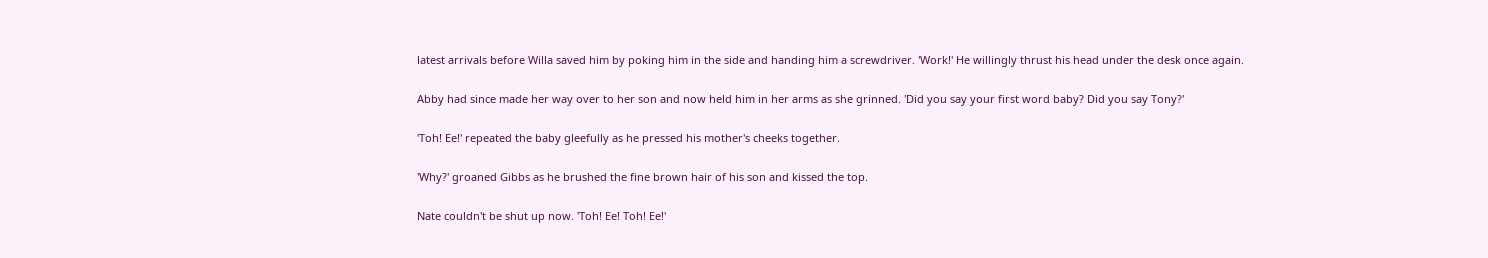latest arrivals before Willa saved him by poking him in the side and handing him a screwdriver. 'Work!' He willingly thrust his head under the desk once again.

Abby had since made her way over to her son and now held him in her arms as she grinned. 'Did you say your first word baby? Did you say Tony?'

'Toh! Ee!' repeated the baby gleefully as he pressed his mother's cheeks together.

'Why?' groaned Gibbs as he brushed the fine brown hair of his son and kissed the top.

Nate couldn't be shut up now. 'Toh! Ee! Toh! Ee!'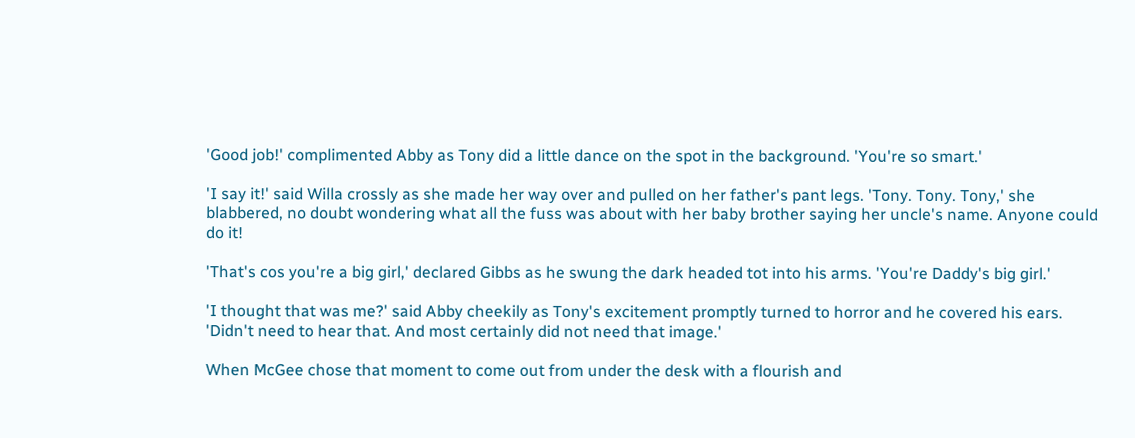'Good job!' complimented Abby as Tony did a little dance on the spot in the background. 'You're so smart.'

'I say it!' said Willa crossly as she made her way over and pulled on her father's pant legs. 'Tony. Tony. Tony,' she blabbered, no doubt wondering what all the fuss was about with her baby brother saying her uncle's name. Anyone could do it!

'That's cos you're a big girl,' declared Gibbs as he swung the dark headed tot into his arms. 'You're Daddy's big girl.'

'I thought that was me?' said Abby cheekily as Tony's excitement promptly turned to horror and he covered his ears. 'Didn't need to hear that. And most certainly did not need that image.'

When McGee chose that moment to come out from under the desk with a flourish and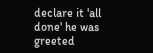declare it 'all done' he was greeted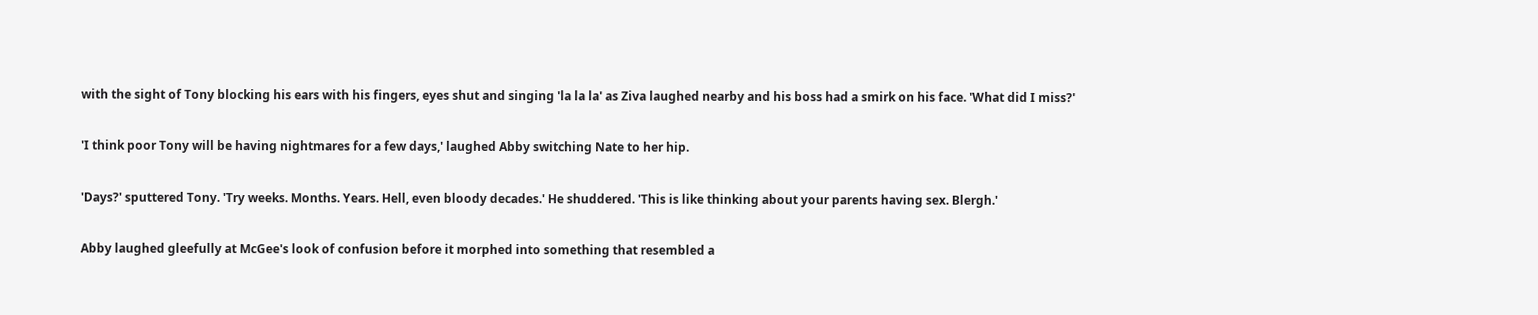with the sight of Tony blocking his ears with his fingers, eyes shut and singing 'la la la' as Ziva laughed nearby and his boss had a smirk on his face. 'What did I miss?'

'I think poor Tony will be having nightmares for a few days,' laughed Abby switching Nate to her hip.

'Days?' sputtered Tony. 'Try weeks. Months. Years. Hell, even bloody decades.' He shuddered. 'This is like thinking about your parents having sex. Blergh.'

Abby laughed gleefully at McGee's look of confusion before it morphed into something that resembled a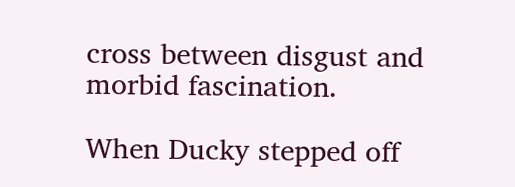cross between disgust and morbid fascination.

When Ducky stepped off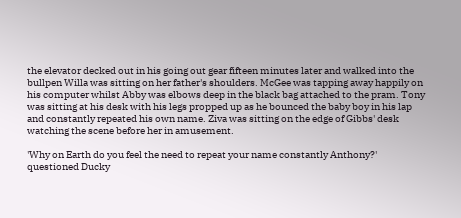the elevator decked out in his going out gear fifteen minutes later and walked into the bullpen Willa was sitting on her father's shoulders. McGee was tapping away happily on his computer whilst Abby was elbows deep in the black bag attached to the pram. Tony was sitting at his desk with his legs propped up as he bounced the baby boy in his lap and constantly repeated his own name. Ziva was sitting on the edge of Gibbs' desk watching the scene before her in amusement.

'Why on Earth do you feel the need to repeat your name constantly Anthony?' questioned Ducky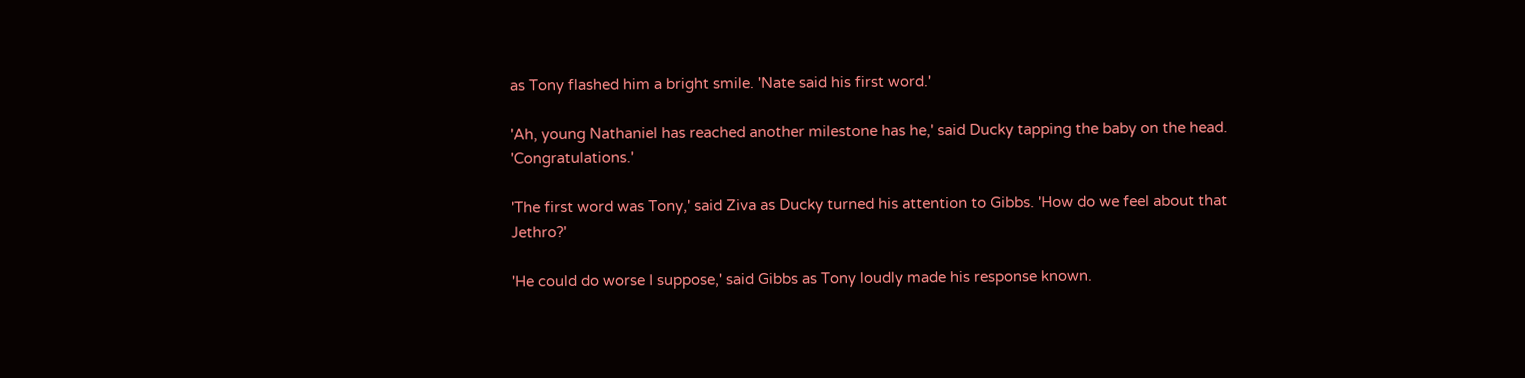as Tony flashed him a bright smile. 'Nate said his first word.'

'Ah, young Nathaniel has reached another milestone has he,' said Ducky tapping the baby on the head. 'Congratulations.'

'The first word was Tony,' said Ziva as Ducky turned his attention to Gibbs. 'How do we feel about that Jethro?'

'He could do worse I suppose,' said Gibbs as Tony loudly made his response known.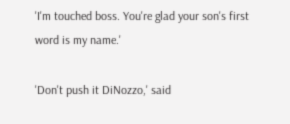'I'm touched boss. You're glad your son's first word is my name.'

'Don't push it DiNozzo,' said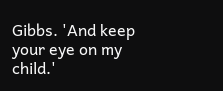Gibbs. 'And keep your eye on my child.'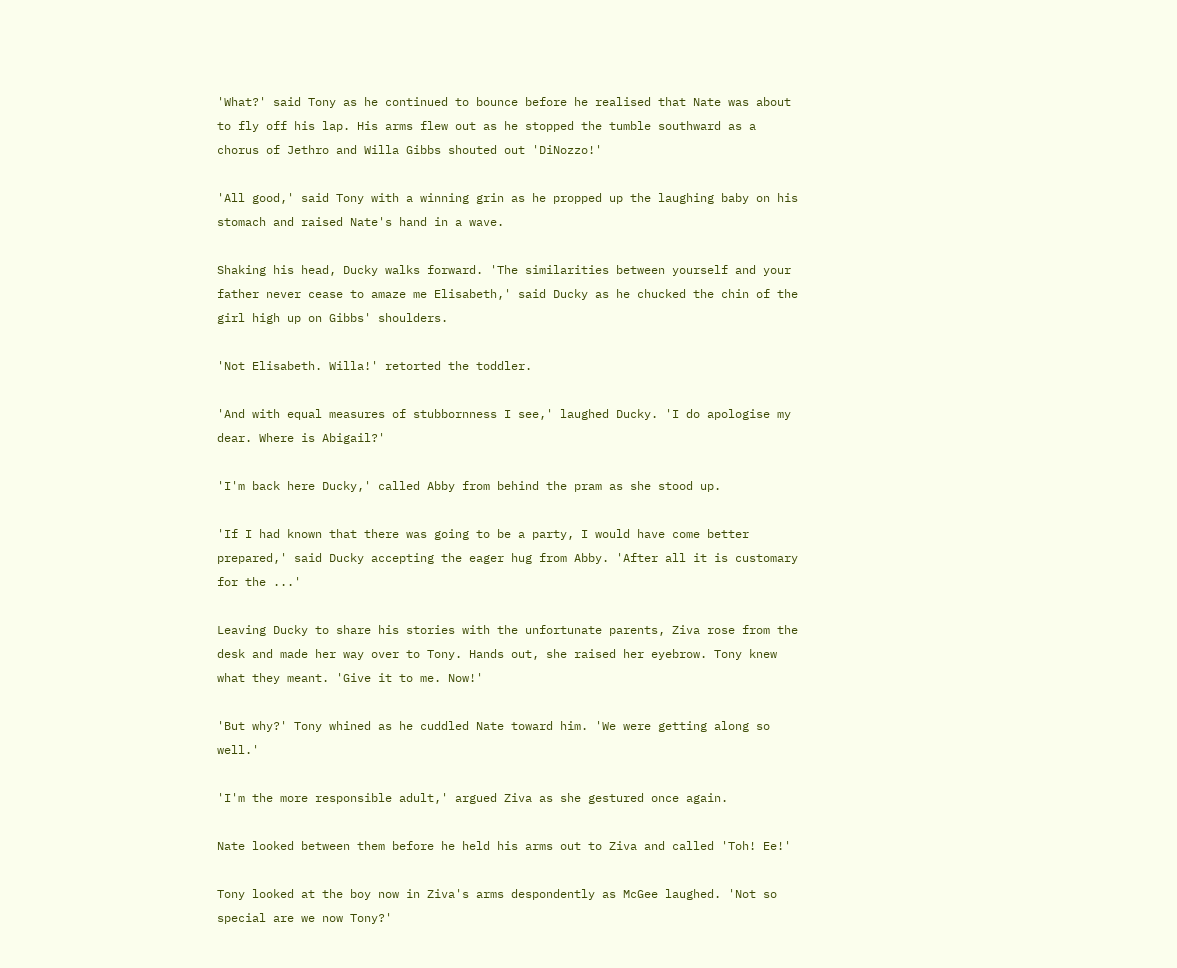'What?' said Tony as he continued to bounce before he realised that Nate was about to fly off his lap. His arms flew out as he stopped the tumble southward as a chorus of Jethro and Willa Gibbs shouted out 'DiNozzo!'

'All good,' said Tony with a winning grin as he propped up the laughing baby on his stomach and raised Nate's hand in a wave.

Shaking his head, Ducky walks forward. 'The similarities between yourself and your father never cease to amaze me Elisabeth,' said Ducky as he chucked the chin of the girl high up on Gibbs' shoulders.

'Not Elisabeth. Willa!' retorted the toddler.

'And with equal measures of stubbornness I see,' laughed Ducky. 'I do apologise my dear. Where is Abigail?'

'I'm back here Ducky,' called Abby from behind the pram as she stood up.

'If I had known that there was going to be a party, I would have come better prepared,' said Ducky accepting the eager hug from Abby. 'After all it is customary for the ...'

Leaving Ducky to share his stories with the unfortunate parents, Ziva rose from the desk and made her way over to Tony. Hands out, she raised her eyebrow. Tony knew what they meant. 'Give it to me. Now!'

'But why?' Tony whined as he cuddled Nate toward him. 'We were getting along so well.'

'I'm the more responsible adult,' argued Ziva as she gestured once again.

Nate looked between them before he held his arms out to Ziva and called 'Toh! Ee!'

Tony looked at the boy now in Ziva's arms despondently as McGee laughed. 'Not so special are we now Tony?'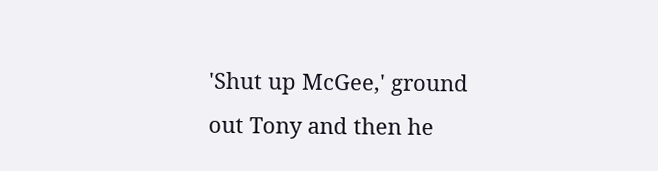'Shut up McGee,' ground out Tony and then he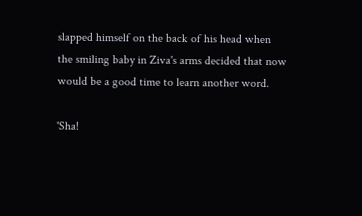slapped himself on the back of his head when the smiling baby in Ziva's arms decided that now would be a good time to learn another word.

'Sha!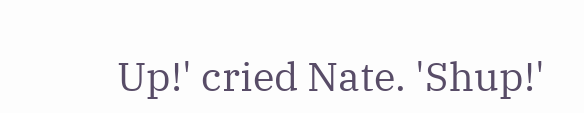Up!' cried Nate. 'Shup!'